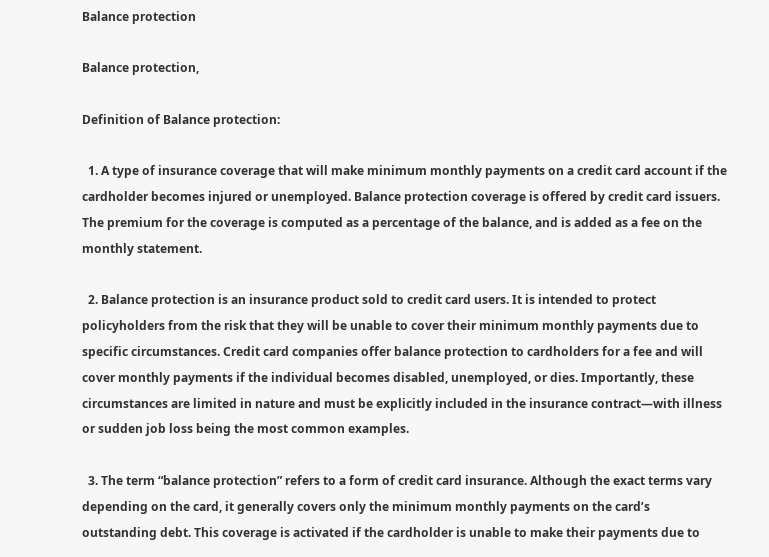Balance protection

Balance protection,

Definition of Balance protection:

  1. A type of insurance coverage that will make minimum monthly payments on a credit card account if the cardholder becomes injured or unemployed. Balance protection coverage is offered by credit card issuers. The premium for the coverage is computed as a percentage of the balance, and is added as a fee on the monthly statement.

  2. Balance protection is an insurance product sold to credit card users. It is intended to protect policyholders from the risk that they will be unable to cover their minimum monthly payments due to specific circumstances. Credit card companies offer balance protection to cardholders for a fee and will cover monthly payments if the individual becomes disabled, unemployed, or dies. Importantly, these circumstances are limited in nature and must be explicitly included in the insurance contract—with illness or sudden job loss being the most common examples.

  3. The term “balance protection” refers to a form of credit card insurance. Although the exact terms vary depending on the card, it generally covers only the minimum monthly payments on the card’s outstanding debt. This coverage is activated if the cardholder is unable to make their payments due to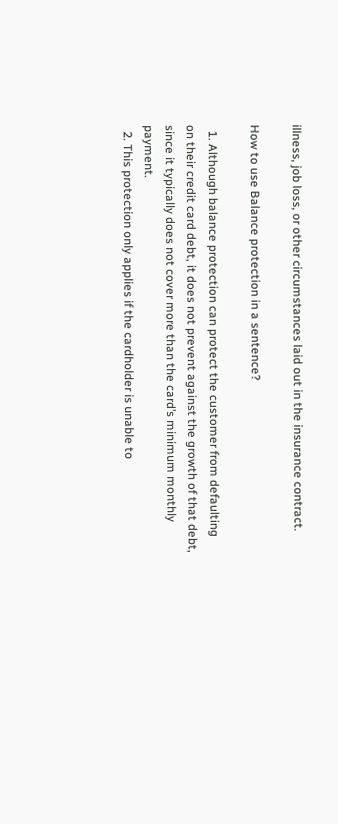illness, job loss, or other circumstances laid out in the insurance contract.

How to use Balance protection in a sentence?

  1. Although balance protection can protect the customer from defaulting on their credit card debt, it does not prevent against the growth of that debt, since it typically does not cover more than the card’s minimum monthly payment.
  2. This protection only applies if the cardholder is unable to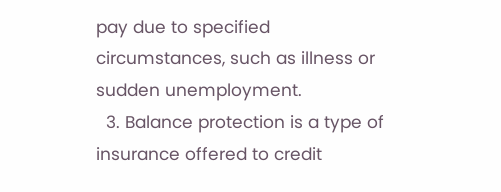pay due to specified circumstances, such as illness or sudden unemployment.
  3. Balance protection is a type of insurance offered to credit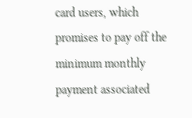card users, which promises to pay off the minimum monthly payment associated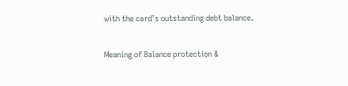with the card’s outstanding debt balance.

Meaning of Balance protection &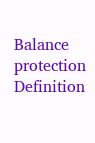Balance protection Definition